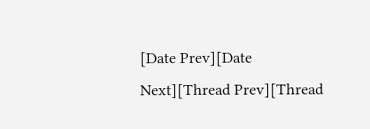[Date Prev][Date Next][Thread Prev][Thread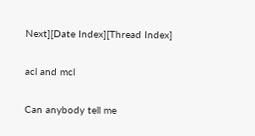Next][Date Index][Thread Index]

acl and mcl

Can anybody tell me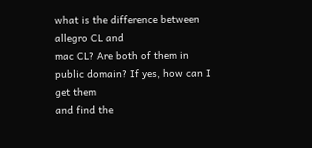what is the difference between allegro CL and
mac CL? Are both of them in public domain? If yes, how can I get them
and find the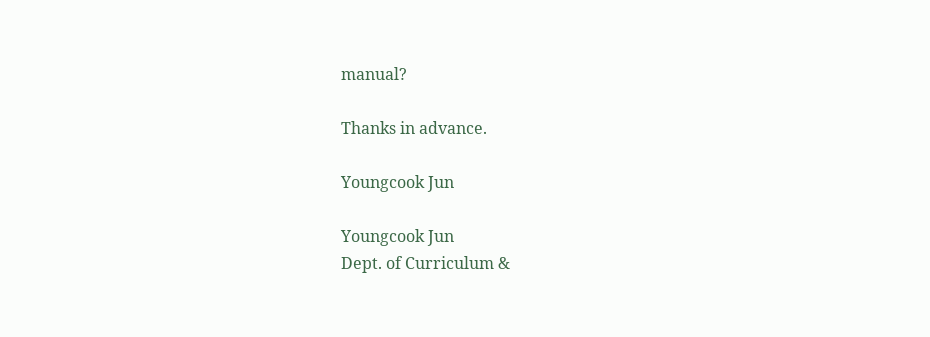manual?

Thanks in advance.

Youngcook Jun

Youngcook Jun
Dept. of Curriculum &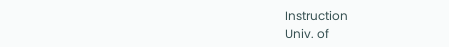Instruction
Univ. of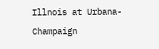Illnois at Urbana-Champaign